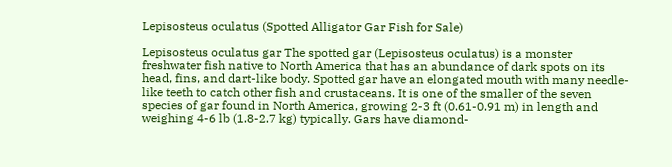Lepisosteus oculatus (Spotted Alligator Gar Fish for Sale)

Lepisosteus oculatus gar The spotted gar (Lepisosteus oculatus) is a monster freshwater fish native to North America that has an abundance of dark spots on its head, fins, and dart-like body. Spotted gar have an elongated mouth with many needle-like teeth to catch other fish and crustaceans. It is one of the smaller of the seven species of gar found in North America, growing 2-3 ft (0.61-0.91 m) in length and weighing 4-6 lb (1.8-2.7 kg) typically. Gars have diamond-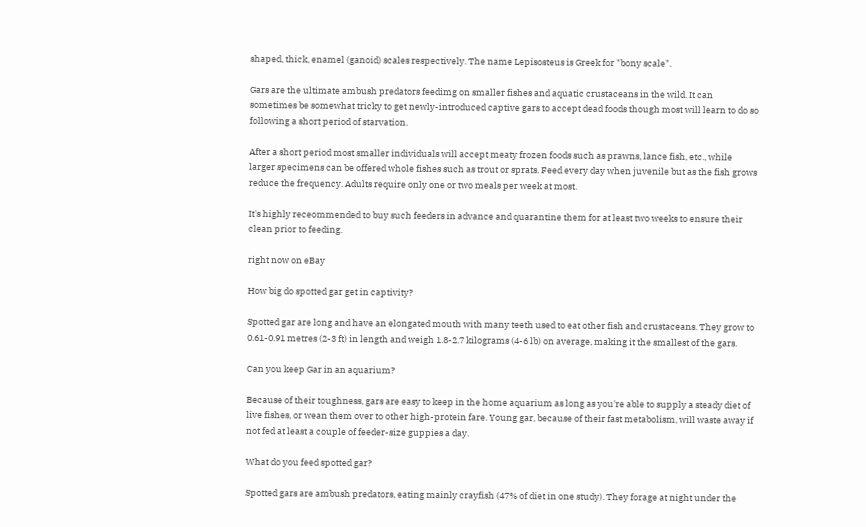shaped, thick, enamel (ganoid) scales respectively. The name Lepisosteus is Greek for "bony scale".

Gars are the ultimate ambush predators feedimg on smaller fishes and aquatic crustaceans in the wild. It can sometimes be somewhat tricky to get newly-introduced captive gars to accept dead foods though most will learn to do so following a short period of starvation.

After a short period most smaller individuals will accept meaty frozen foods such as prawns, lance fish, etc., while larger specimens can be offered whole fishes such as trout or sprats. Feed every day when juvenile but as the fish grows reduce the frequency. Adults require only one or two meals per week at most.

It's highly receommended to buy such feeders in advance and quarantine them for at least two weeks to ensure their clean prior to feeding.

right now on eBay

How big do spotted gar get in captivity?

Spotted gar are long and have an elongated mouth with many teeth used to eat other fish and crustaceans. They grow to 0.61-0.91 metres (2-3 ft) in length and weigh 1.8-2.7 kilograms (4-6 lb) on average, making it the smallest of the gars.

Can you keep Gar in an aquarium?

Because of their toughness, gars are easy to keep in the home aquarium as long as you're able to supply a steady diet of live fishes, or wean them over to other high-protein fare. Young gar, because of their fast metabolism, will waste away if not fed at least a couple of feeder-size guppies a day.

What do you feed spotted gar?

Spotted gars are ambush predators, eating mainly crayfish (47% of diet in one study). They forage at night under the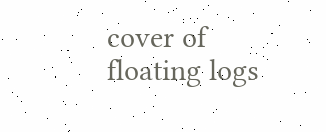cover of floating logs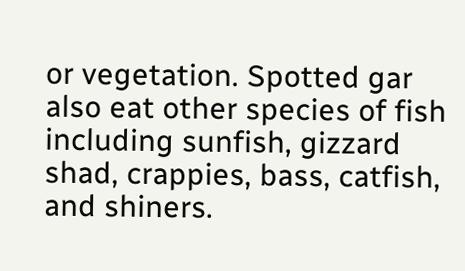or vegetation. Spotted gar also eat other species of fish including sunfish, gizzard shad, crappies, bass, catfish, and shiners.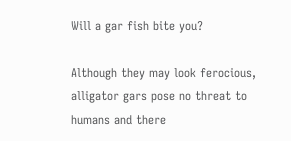Will a gar fish bite you?

Although they may look ferocious, alligator gars pose no threat to humans and there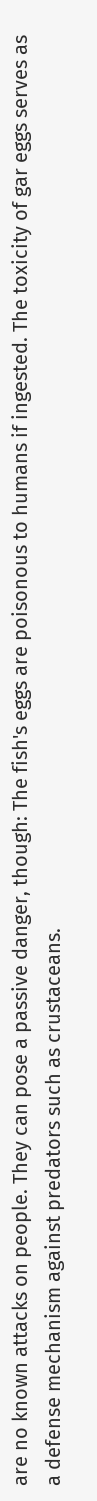are no known attacks on people. They can pose a passive danger, though: The fish's eggs are poisonous to humans if ingested. The toxicity of gar eggs serves as a defense mechanism against predators such as crustaceans.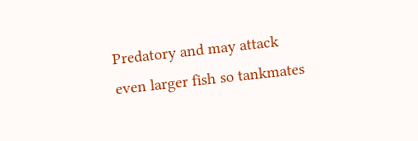Predatory and may attack even larger fish so tankmates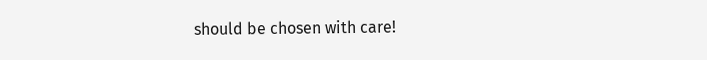should be chosen with care!